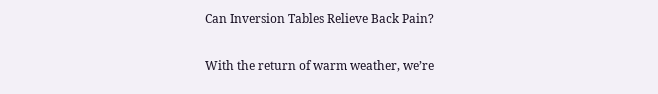Can Inversion Tables Relieve Back Pain?

With the return of warm weather, we’re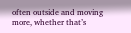often outside and moving more, whether that’s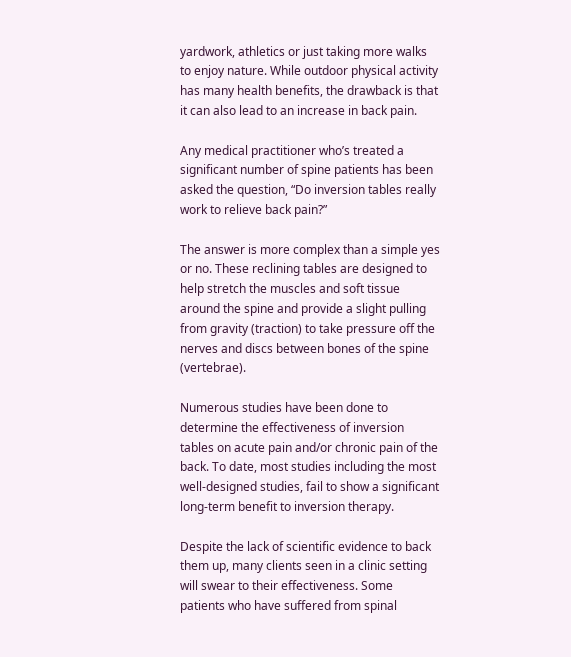yardwork, athletics or just taking more walks to enjoy nature. While outdoor physical activity has many health benefits, the drawback is that it can also lead to an increase in back pain.

Any medical practitioner who’s treated a significant number of spine patients has been asked the question, “Do inversion tables really work to relieve back pain?”

The answer is more complex than a simple yes or no. These reclining tables are designed to help stretch the muscles and soft tissue around the spine and provide a slight pulling from gravity (traction) to take pressure off the nerves and discs between bones of the spine (vertebrae).

Numerous studies have been done to determine the effectiveness of inversion tables on acute pain and/or chronic pain of the back. To date, most studies including the most well-designed studies, fail to show a significant long-term benefit to inversion therapy.

Despite the lack of scientific evidence to back them up, many clients seen in a clinic setting will swear to their effectiveness. Some patients who have suffered from spinal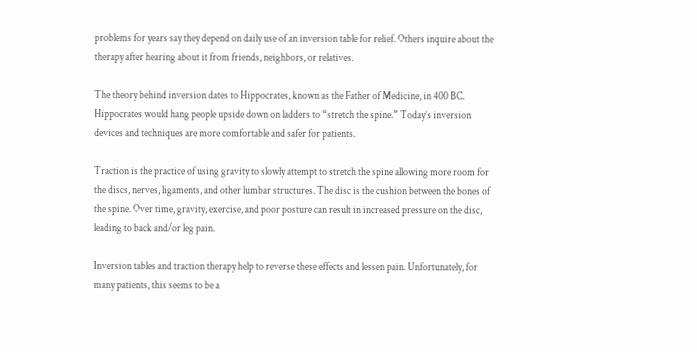problems for years say they depend on daily use of an inversion table for relief. Others inquire about the therapy after hearing about it from friends, neighbors, or relatives.

The theory behind inversion dates to Hippocrates, known as the Father of Medicine, in 400 BC. Hippocrates would hang people upside down on ladders to “stretch the spine.” Today’s inversion devices and techniques are more comfortable and safer for patients.

Traction is the practice of using gravity to slowly attempt to stretch the spine allowing more room for the discs, nerves, ligaments, and other lumbar structures. The disc is the cushion between the bones of the spine. Over time, gravity, exercise, and poor posture can result in increased pressure on the disc, leading to back and/or leg pain.

Inversion tables and traction therapy help to reverse these effects and lessen pain. Unfortunately, for many patients, this seems to be a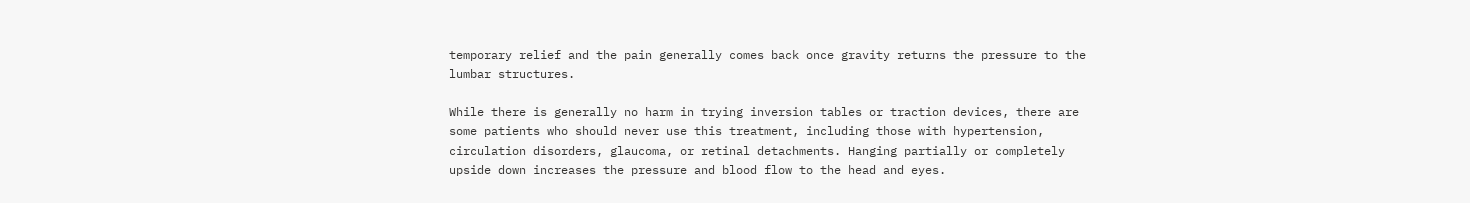temporary relief and the pain generally comes back once gravity returns the pressure to the lumbar structures.

While there is generally no harm in trying inversion tables or traction devices, there are some patients who should never use this treatment, including those with hypertension, circulation disorders, glaucoma, or retinal detachments. Hanging partially or completely upside down increases the pressure and blood flow to the head and eyes.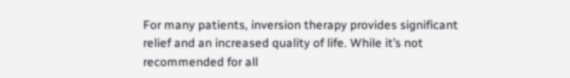For many patients, inversion therapy provides significant relief and an increased quality of life. While it’s not recommended for all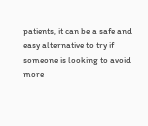patients, it can be a safe and easy alternative to try if someone is looking to avoid more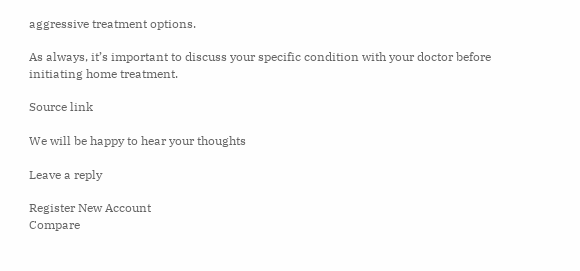aggressive treatment options.

As always, it’s important to discuss your specific condition with your doctor before initiating home treatment.

Source link

We will be happy to hear your thoughts

Leave a reply

Register New Account
Compare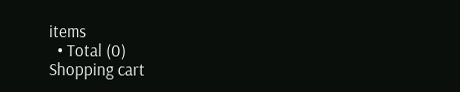items
  • Total (0)
Shopping cart